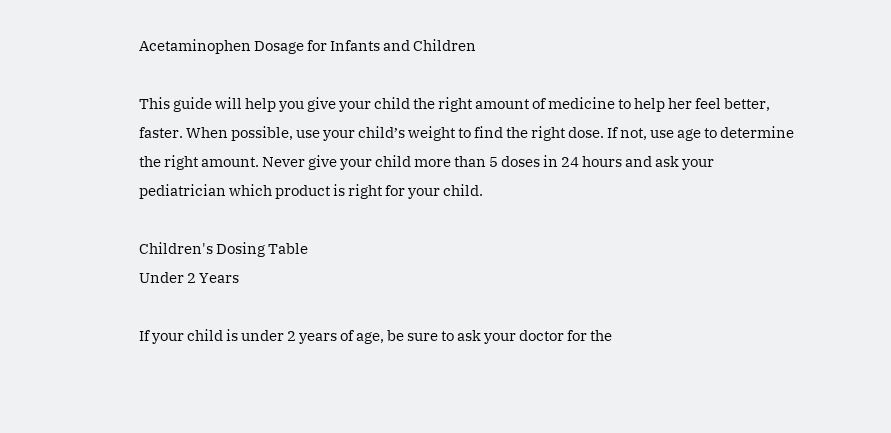Acetaminophen Dosage for Infants and Children

This guide will help you give your child the right amount of medicine to help her feel better, faster. When possible, use your child’s weight to find the right dose. If not, use age to determine the right amount. Never give your child more than 5 doses in 24 hours and ask your pediatrician which product is right for your child.

Children's Dosing Table
Under 2 Years

If your child is under 2 years of age, be sure to ask your doctor for the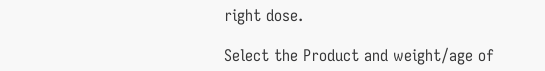right dose.

Select the Product and weight/age of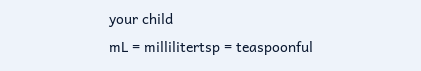your child
mL = millilitertsp = teaspoonful